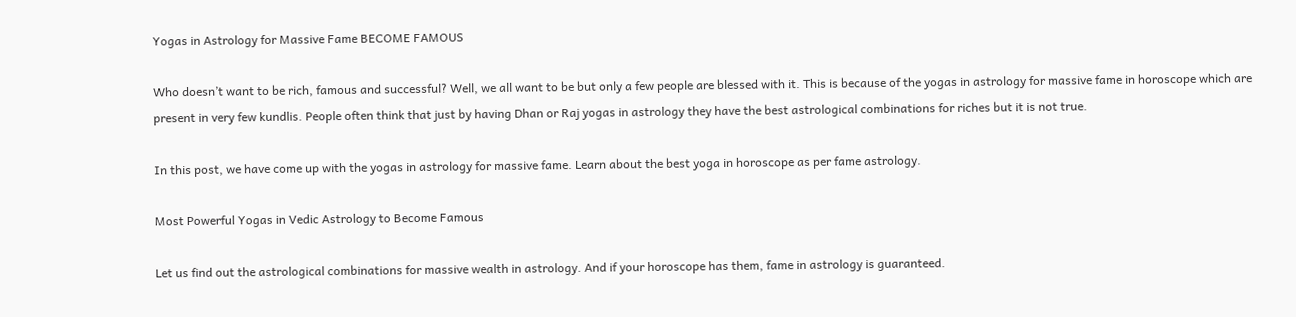Yogas in Astrology for Massive Fame BECOME FAMOUS

Who doesn’t want to be rich, famous and successful? Well, we all want to be but only a few people are blessed with it. This is because of the yogas in astrology for massive fame in horoscope which are present in very few kundlis. People often think that just by having Dhan or Raj yogas in astrology they have the best astrological combinations for riches but it is not true.

In this post, we have come up with the yogas in astrology for massive fame. Learn about the best yoga in horoscope as per fame astrology.

Most Powerful Yogas in Vedic Astrology to Become Famous

Let us find out the astrological combinations for massive wealth in astrology. And if your horoscope has them, fame in astrology is guaranteed.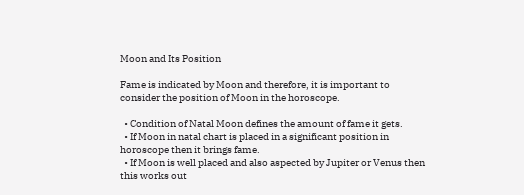Moon and Its Position

Fame is indicated by Moon and therefore, it is important to consider the position of Moon in the horoscope.

  • Condition of Natal Moon defines the amount of fame it gets.
  • If Moon in natal chart is placed in a significant position in horoscope then it brings fame.
  • If Moon is well placed and also aspected by Jupiter or Venus then this works out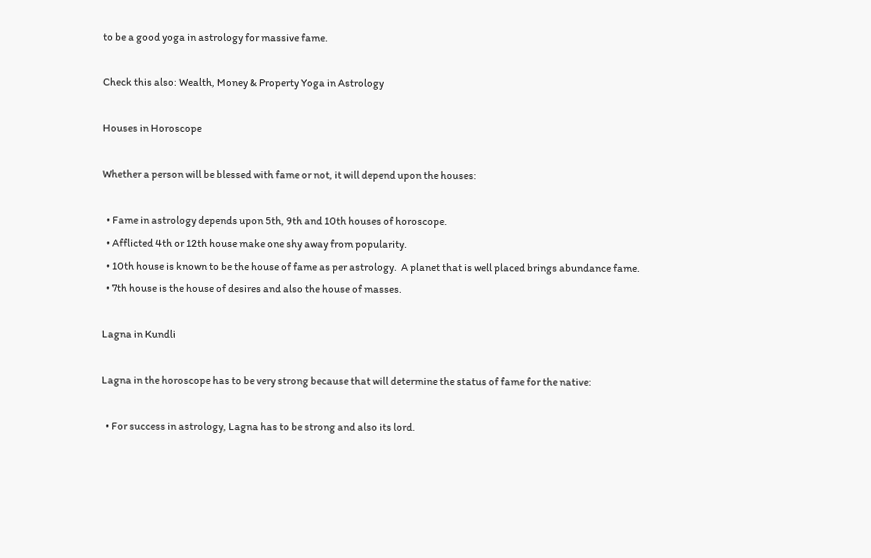to be a good yoga in astrology for massive fame.

Check this also: Wealth, Money & Property Yoga in Astrology

Houses in Horoscope

Whether a person will be blessed with fame or not, it will depend upon the houses:

  • Fame in astrology depends upon 5th, 9th and 10th houses of horoscope.
  • Afflicted 4th or 12th house make one shy away from popularity.
  • 10th house is known to be the house of fame as per astrology.  A planet that is well placed brings abundance fame.
  • 7th house is the house of desires and also the house of masses.

Lagna in Kundli

Lagna in the horoscope has to be very strong because that will determine the status of fame for the native:

  • For success in astrology, Lagna has to be strong and also its lord.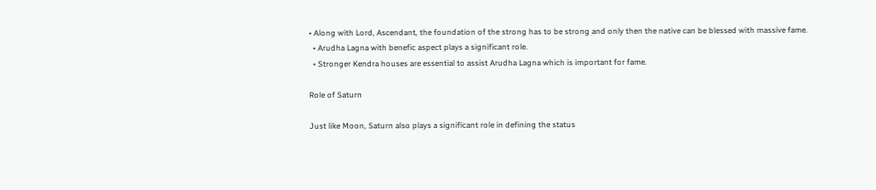• Along with Lord, Ascendant, the foundation of the strong has to be strong and only then the native can be blessed with massive fame.
  • Arudha Lagna with benefic aspect plays a significant role.
  • Stronger Kendra houses are essential to assist Arudha Lagna which is important for fame.

Role of Saturn

Just like Moon, Saturn also plays a significant role in defining the status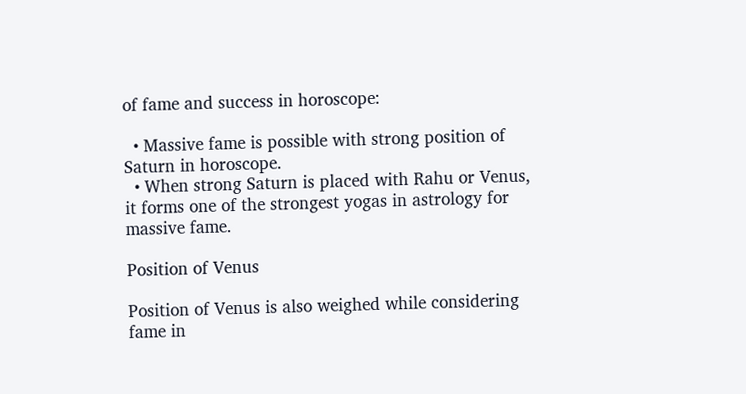of fame and success in horoscope:

  • Massive fame is possible with strong position of Saturn in horoscope.
  • When strong Saturn is placed with Rahu or Venus, it forms one of the strongest yogas in astrology for massive fame.

Position of Venus

Position of Venus is also weighed while considering fame in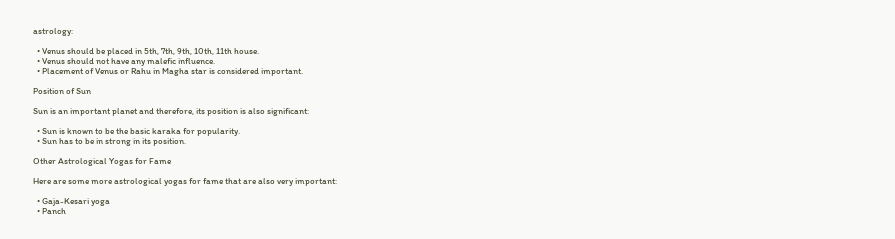astrology:

  • Venus should be placed in 5th, 7th, 9th, 10th, 11th house.
  • Venus should not have any malefic influence.
  • Placement of Venus or Rahu in Magha star is considered important.

Position of Sun

Sun is an important planet and therefore, its position is also significant:

  • Sun is known to be the basic karaka for popularity.
  • Sun has to be in strong in its position.

Other Astrological Yogas for Fame

Here are some more astrological yogas for fame that are also very important:

  • Gaja-Kesari yoga
  • Panch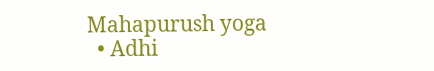Mahapurush yoga
  • Adhi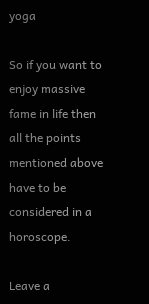yoga

So if you want to enjoy massive fame in life then all the points mentioned above have to be considered in a horoscope.

Leave a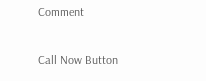Comment

Call Now Button